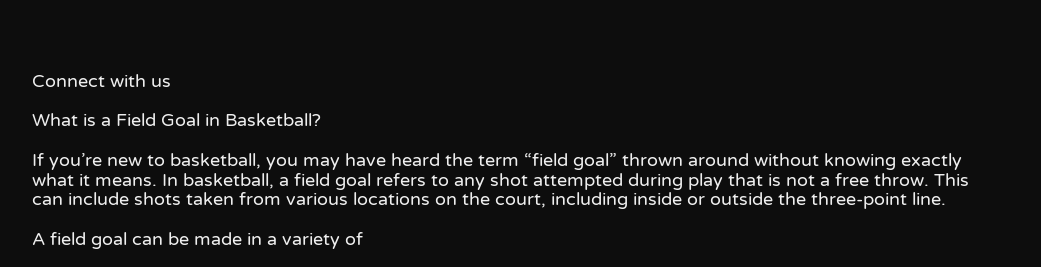Connect with us

What is a Field Goal in Basketball?

If you’re new to basketball, you may have heard the term “field goal” thrown around without knowing exactly what it means. In basketball, a field goal refers to any shot attempted during play that is not a free throw. This can include shots taken from various locations on the court, including inside or outside the three-point line.

A field goal can be made in a variety of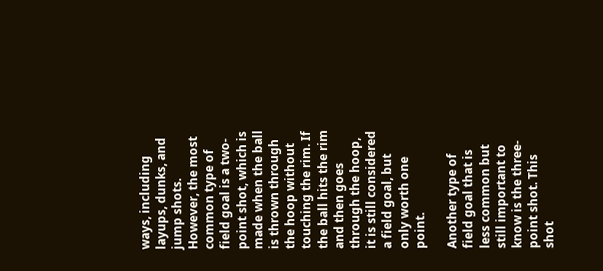ways, including layups, dunks, and jump shots. However, the most common type of field goal is a two-point shot, which is made when the ball is thrown through the hoop without touching the rim. If the ball hits the rim and then goes through the hoop, it is still considered a field goal, but only worth one point.

Another type of field goal that is less common but still important to know is the three-point shot. This shot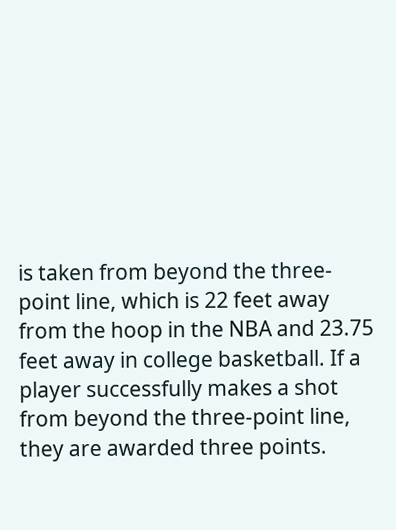is taken from beyond the three-point line, which is 22 feet away from the hoop in the NBA and 23.75 feet away in college basketball. If a player successfully makes a shot from beyond the three-point line, they are awarded three points.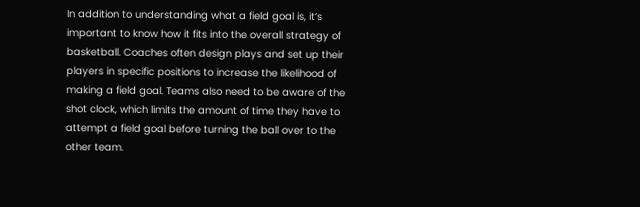In addition to understanding what a field goal is, it’s important to know how it fits into the overall strategy of basketball. Coaches often design plays and set up their players in specific positions to increase the likelihood of making a field goal. Teams also need to be aware of the shot clock, which limits the amount of time they have to attempt a field goal before turning the ball over to the other team.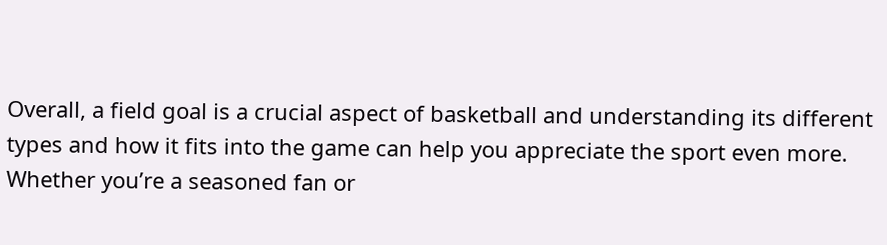Overall, a field goal is a crucial aspect of basketball and understanding its different types and how it fits into the game can help you appreciate the sport even more. Whether you’re a seasoned fan or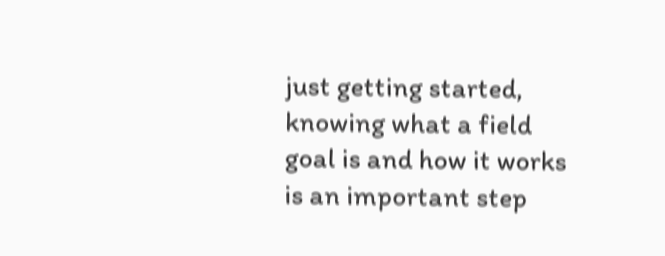just getting started, knowing what a field goal is and how it works is an important step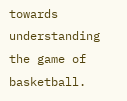towards understanding the game of basketball.